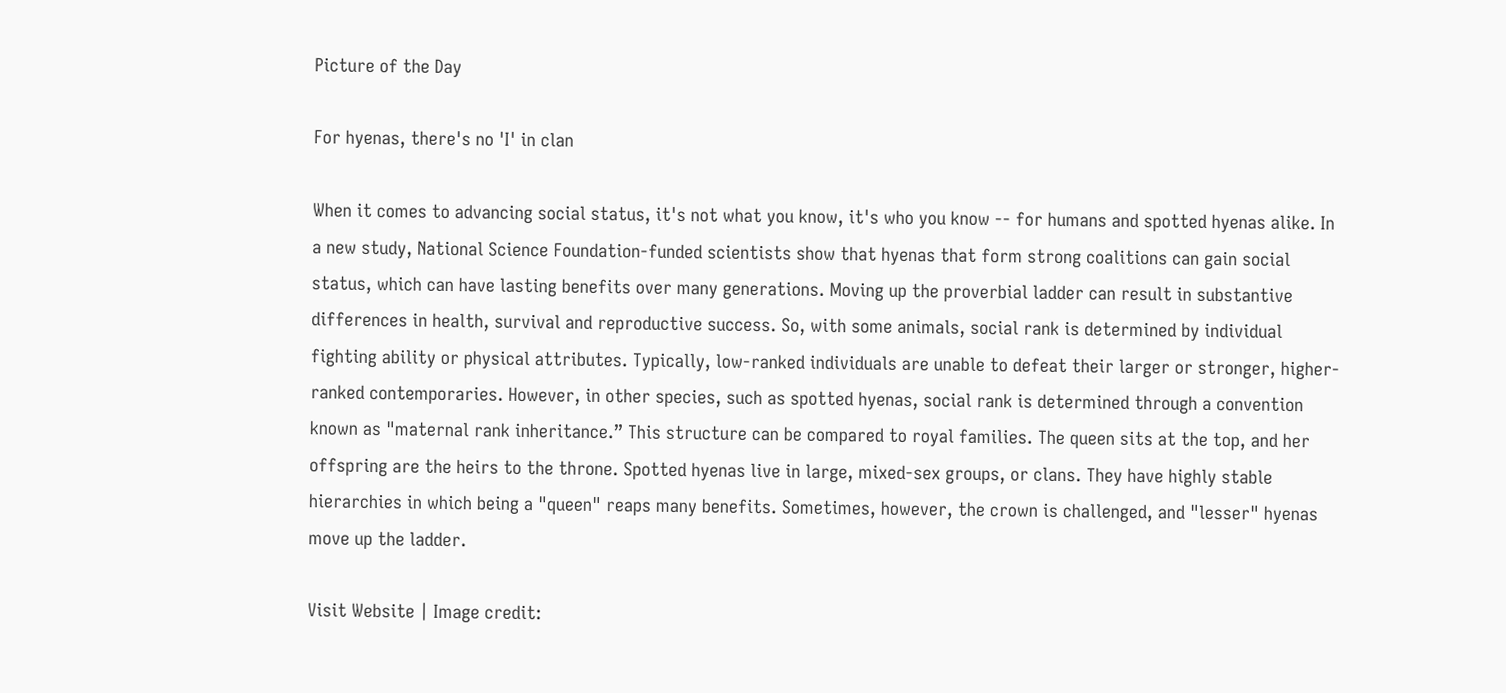Picture of the Day

For hyenas, there's no 'I' in clan

When it comes to advancing social status, it's not what you know, it's who you know -- for humans and spotted hyenas alike. In a new study, National Science Foundation-funded scientists show that hyenas that form strong coalitions can gain social status, which can have lasting benefits over many generations. Moving up the proverbial ladder can result in substantive differences in health, survival and reproductive success. So, with some animals, social rank is determined by individual fighting ability or physical attributes. Typically, low-ranked individuals are unable to defeat their larger or stronger, higher-ranked contemporaries. However, in other species, such as spotted hyenas, social rank is determined through a convention known as "maternal rank inheritance.” This structure can be compared to royal families. The queen sits at the top, and her offspring are the heirs to the throne. Spotted hyenas live in large, mixed-sex groups, or clans. They have highly stable hierarchies in which being a "queen" reaps many benefits. Sometimes, however, the crown is challenged, and "lesser" hyenas move up the ladder.

Visit Website | Image credit: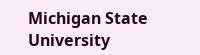Michigan State University